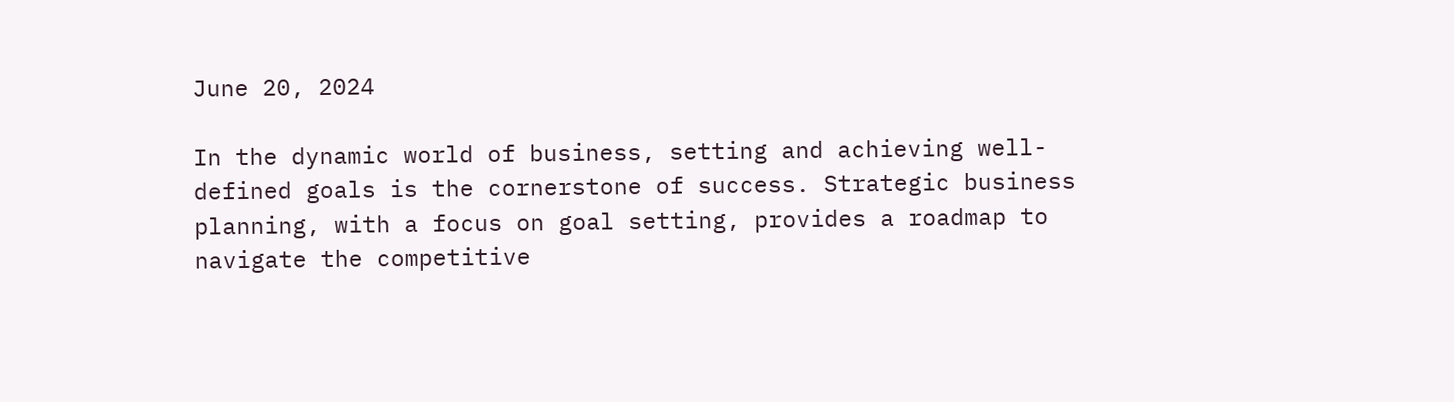June 20, 2024

In the dynamic world of business, setting and achieving well-defined goals is the cornerstone of success. Strategic business planning, with a focus on goal setting, provides a roadmap to navigate the competitive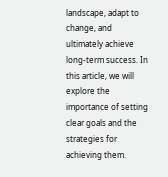landscape, adapt to change, and ultimately achieve long-term success. In this article, we will explore the importance of setting clear goals and the strategies for achieving them.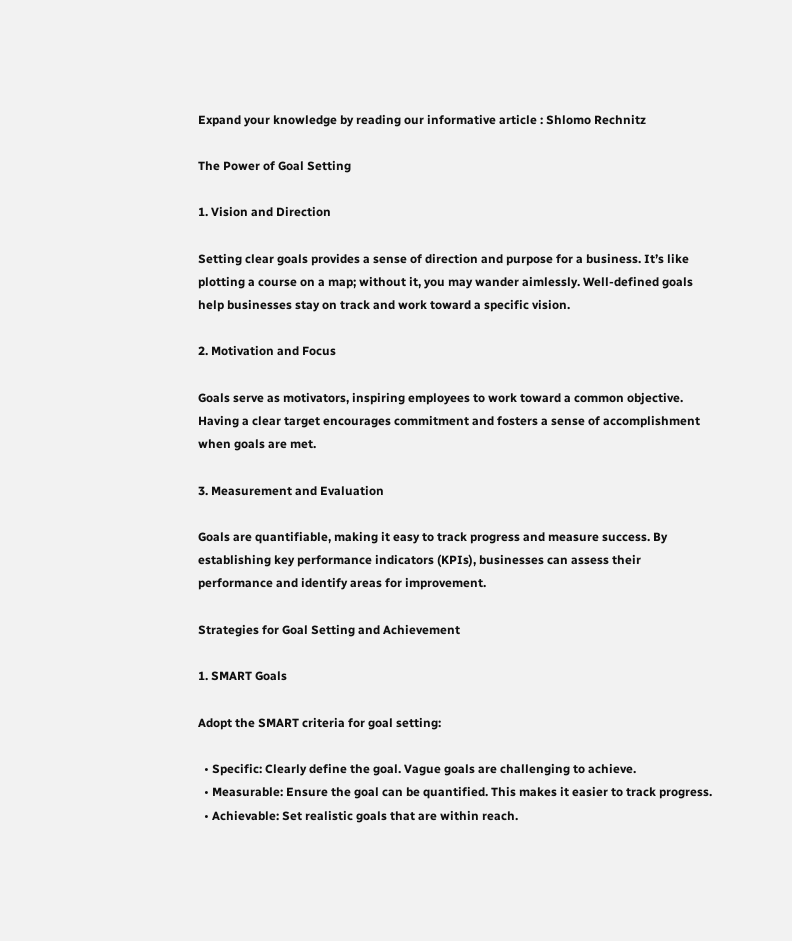Expand your knowledge by reading our informative article : Shlomo Rechnitz

The Power of Goal Setting

1. Vision and Direction

Setting clear goals provides a sense of direction and purpose for a business. It’s like plotting a course on a map; without it, you may wander aimlessly. Well-defined goals help businesses stay on track and work toward a specific vision.

2. Motivation and Focus

Goals serve as motivators, inspiring employees to work toward a common objective. Having a clear target encourages commitment and fosters a sense of accomplishment when goals are met.

3. Measurement and Evaluation

Goals are quantifiable, making it easy to track progress and measure success. By establishing key performance indicators (KPIs), businesses can assess their performance and identify areas for improvement.

Strategies for Goal Setting and Achievement

1. SMART Goals

Adopt the SMART criteria for goal setting:

  • Specific: Clearly define the goal. Vague goals are challenging to achieve.
  • Measurable: Ensure the goal can be quantified. This makes it easier to track progress.
  • Achievable: Set realistic goals that are within reach.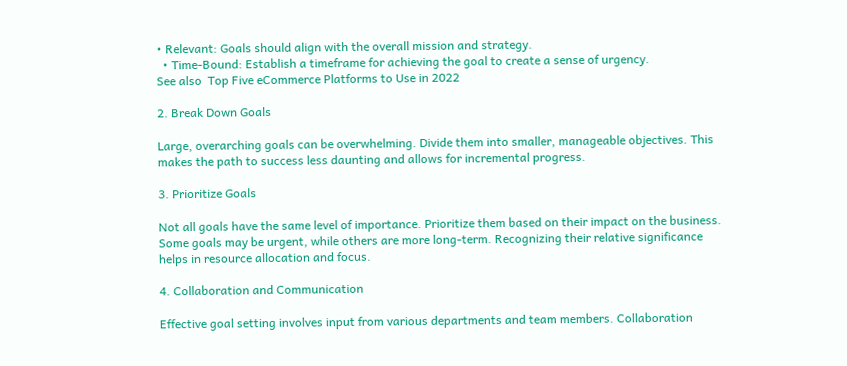• Relevant: Goals should align with the overall mission and strategy.
  • Time-Bound: Establish a timeframe for achieving the goal to create a sense of urgency.
See also  Top Five eCommerce Platforms to Use in 2022

2. Break Down Goals

Large, overarching goals can be overwhelming. Divide them into smaller, manageable objectives. This makes the path to success less daunting and allows for incremental progress.

3. Prioritize Goals

Not all goals have the same level of importance. Prioritize them based on their impact on the business. Some goals may be urgent, while others are more long-term. Recognizing their relative significance helps in resource allocation and focus.

4. Collaboration and Communication

Effective goal setting involves input from various departments and team members. Collaboration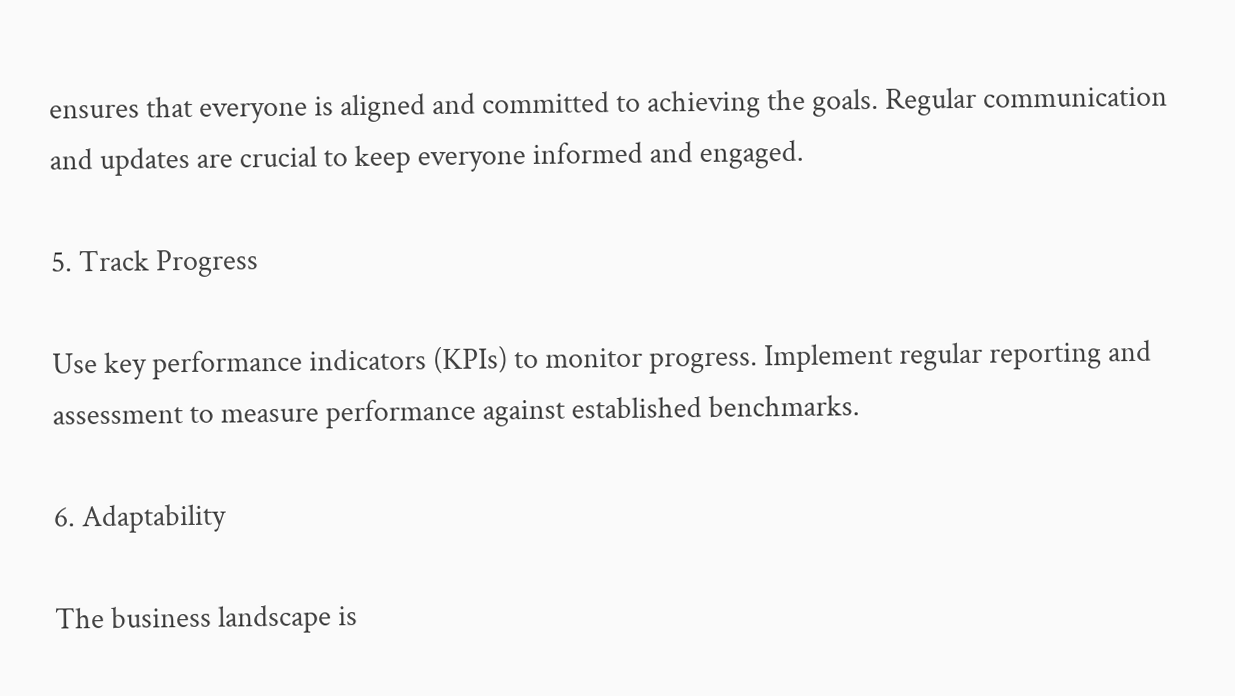ensures that everyone is aligned and committed to achieving the goals. Regular communication and updates are crucial to keep everyone informed and engaged.

5. Track Progress

Use key performance indicators (KPIs) to monitor progress. Implement regular reporting and assessment to measure performance against established benchmarks.

6. Adaptability

The business landscape is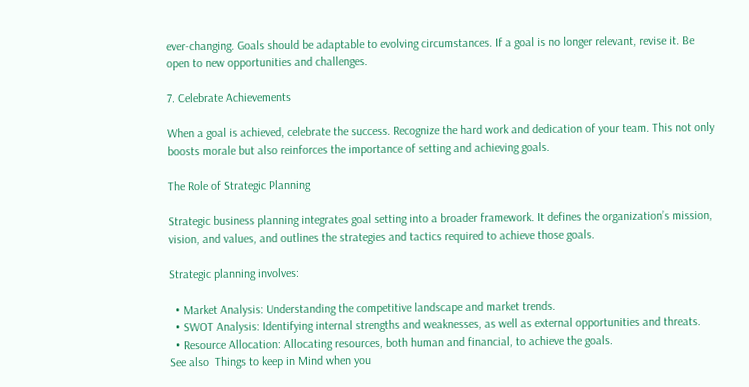ever-changing. Goals should be adaptable to evolving circumstances. If a goal is no longer relevant, revise it. Be open to new opportunities and challenges.

7. Celebrate Achievements

When a goal is achieved, celebrate the success. Recognize the hard work and dedication of your team. This not only boosts morale but also reinforces the importance of setting and achieving goals.

The Role of Strategic Planning

Strategic business planning integrates goal setting into a broader framework. It defines the organization’s mission, vision, and values, and outlines the strategies and tactics required to achieve those goals.

Strategic planning involves:

  • Market Analysis: Understanding the competitive landscape and market trends.
  • SWOT Analysis: Identifying internal strengths and weaknesses, as well as external opportunities and threats.
  • Resource Allocation: Allocating resources, both human and financial, to achieve the goals.
See also  Things to keep in Mind when you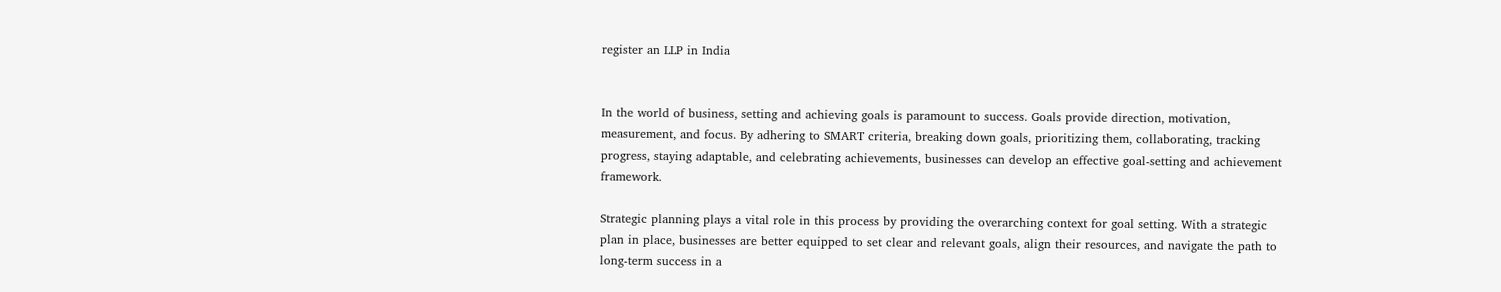register an LLP in India


In the world of business, setting and achieving goals is paramount to success. Goals provide direction, motivation, measurement, and focus. By adhering to SMART criteria, breaking down goals, prioritizing them, collaborating, tracking progress, staying adaptable, and celebrating achievements, businesses can develop an effective goal-setting and achievement framework.

Strategic planning plays a vital role in this process by providing the overarching context for goal setting. With a strategic plan in place, businesses are better equipped to set clear and relevant goals, align their resources, and navigate the path to long-term success in a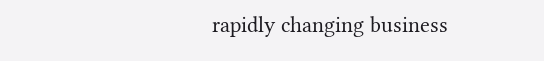rapidly changing business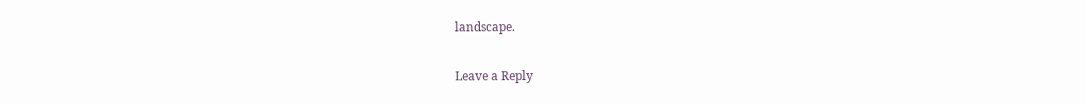landscape.

Leave a Reply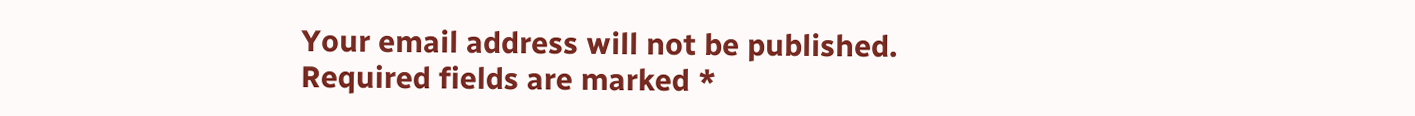Your email address will not be published. Required fields are marked *